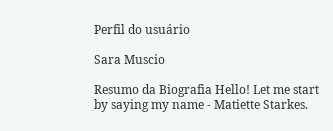Perfil do usuário

Sara Muscio

Resumo da Biografia Hello! Let me start by saying my name - Matiette Starkes.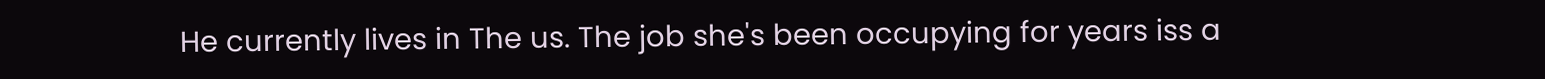He currently lives in The us. The job she's been occupying for years iss a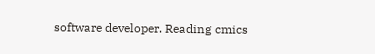software developer. Reading cmics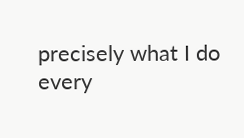precisely what I do every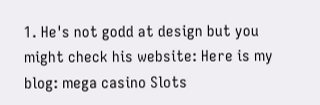1. He's not godd at design but you might check his website: Here is my blog: mega casino Slots